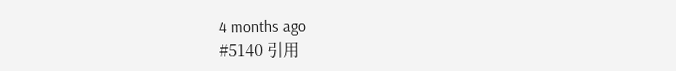4 months ago
#5140 引用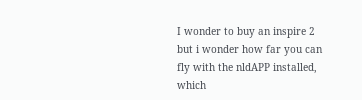I wonder to buy an inspire 2 but i wonder how far you can fly with the nldAPP installed, which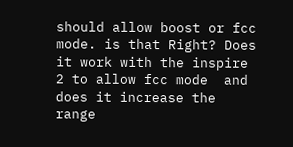should allow boost or fcc mode. is that Right? Does it work with the inspire 2 to allow fcc mode  and does it increase the range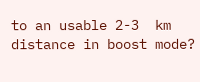to an usable 2-3  km distance in boost mode?